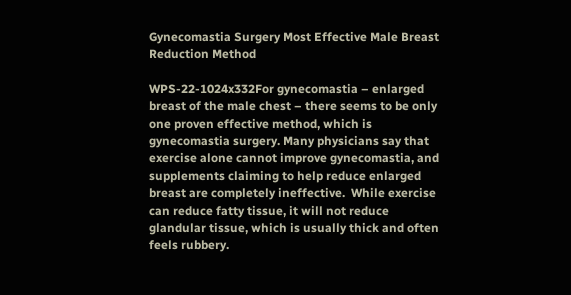Gynecomastia Surgery Most Effective Male Breast Reduction Method

WPS-22-1024x332For gynecomastia – enlarged breast of the male chest – there seems to be only one proven effective method, which is gynecomastia surgery. Many physicians say that exercise alone cannot improve gynecomastia, and supplements claiming to help reduce enlarged breast are completely ineffective.  While exercise can reduce fatty tissue, it will not reduce glandular tissue, which is usually thick and often feels rubbery.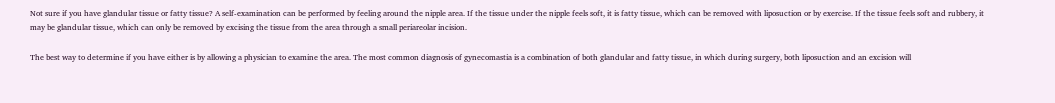Not sure if you have glandular tissue or fatty tissue? A self-examination can be performed by feeling around the nipple area. If the tissue under the nipple feels soft, it is fatty tissue, which can be removed with liposuction or by exercise. If the tissue feels soft and rubbery, it may be glandular tissue, which can only be removed by excising the tissue from the area through a small periareolar incision.

The best way to determine if you have either is by allowing a physician to examine the area. The most common diagnosis of gynecomastia is a combination of both glandular and fatty tissue, in which during surgery, both liposuction and an excision will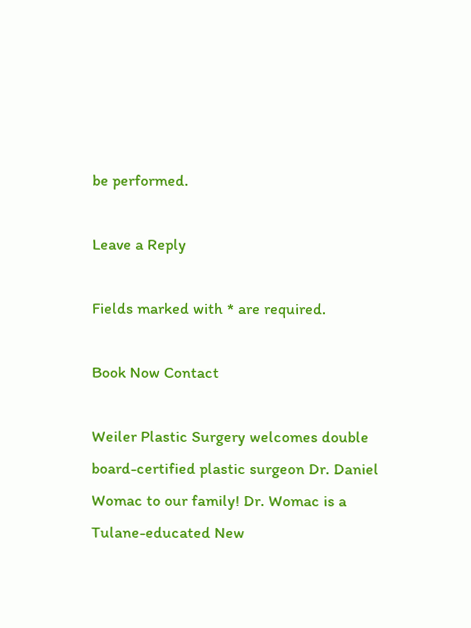be performed.

Leave a Reply

Fields marked with * are required.

Book Now Contact

Weiler Plastic Surgery welcomes double board-certified plastic surgeon Dr. Daniel Womac to our family! Dr. Womac is a Tulane-educated New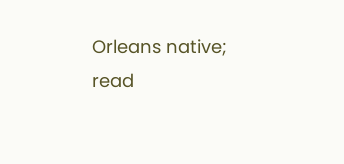Orleans native; read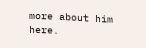more about him here.